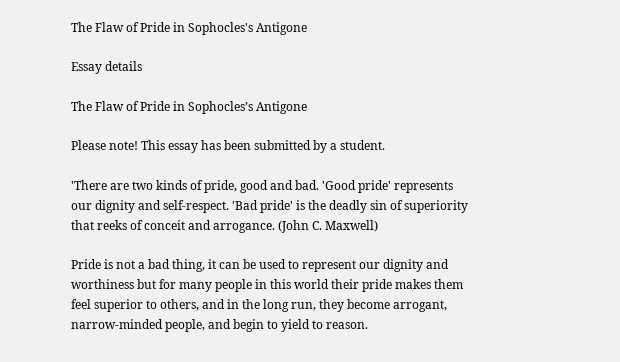The Flaw of Pride in Sophocles's Antigone

Essay details

The Flaw of Pride in Sophocles’s Antigone

Please note! This essay has been submitted by a student.

'There are two kinds of pride, good and bad. 'Good pride' represents our dignity and self-respect. 'Bad pride' is the deadly sin of superiority that reeks of conceit and arrogance. (John C. Maxwell)

Pride is not a bad thing, it can be used to represent our dignity and worthiness but for many people in this world their pride makes them feel superior to others, and in the long run, they become arrogant, narrow-minded people, and begin to yield to reason.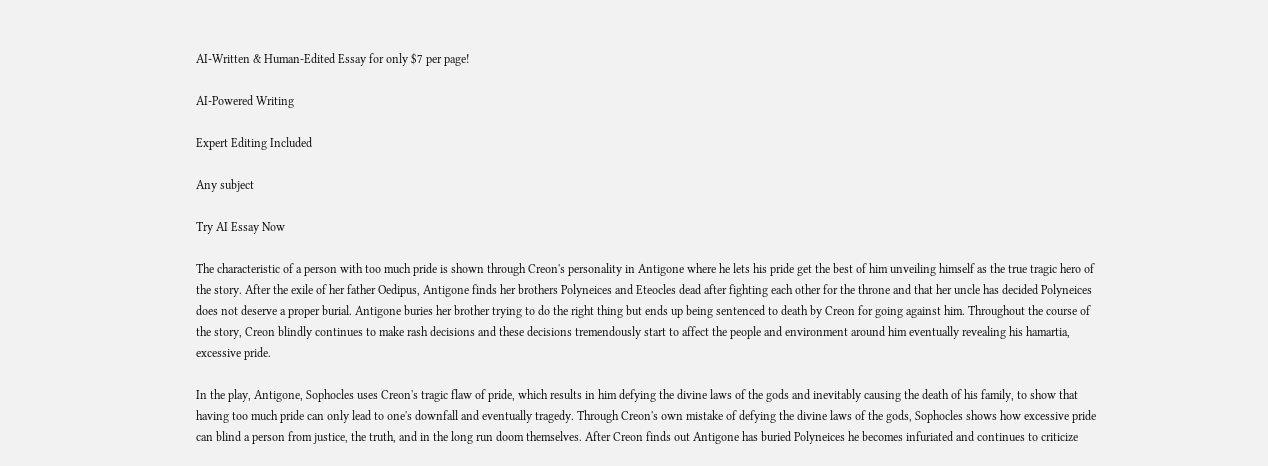AI-Written & Human-Edited Essay for only $7 per page!

AI-Powered Writing

Expert Editing Included

Any subject

Try AI Essay Now

The characteristic of a person with too much pride is shown through Creon's personality in Antigone where he lets his pride get the best of him unveiling himself as the true tragic hero of the story. After the exile of her father Oedipus, Antigone finds her brothers Polyneices and Eteocles dead after fighting each other for the throne and that her uncle has decided Polyneices does not deserve a proper burial. Antigone buries her brother trying to do the right thing but ends up being sentenced to death by Creon for going against him. Throughout the course of the story, Creon blindly continues to make rash decisions and these decisions tremendously start to affect the people and environment around him eventually revealing his hamartia, excessive pride.

In the play, Antigone, Sophocles uses Creon's tragic flaw of pride, which results in him defying the divine laws of the gods and inevitably causing the death of his family, to show that having too much pride can only lead to one's downfall and eventually tragedy. Through Creon's own mistake of defying the divine laws of the gods, Sophocles shows how excessive pride can blind a person from justice, the truth, and in the long run doom themselves. After Creon finds out Antigone has buried Polyneices he becomes infuriated and continues to criticize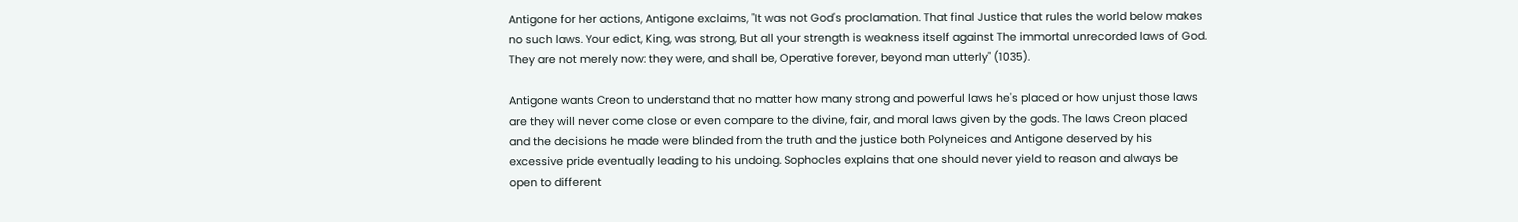Antigone for her actions, Antigone exclaims, "It was not God's proclamation. That final Justice that rules the world below makes no such laws. Your edict, King, was strong, But all your strength is weakness itself against The immortal unrecorded laws of God. They are not merely now: they were, and shall be, Operative forever, beyond man utterly" (1035).

Antigone wants Creon to understand that no matter how many strong and powerful laws he's placed or how unjust those laws are they will never come close or even compare to the divine, fair, and moral laws given by the gods. The laws Creon placed and the decisions he made were blinded from the truth and the justice both Polyneices and Antigone deserved by his excessive pride eventually leading to his undoing. Sophocles explains that one should never yield to reason and always be open to different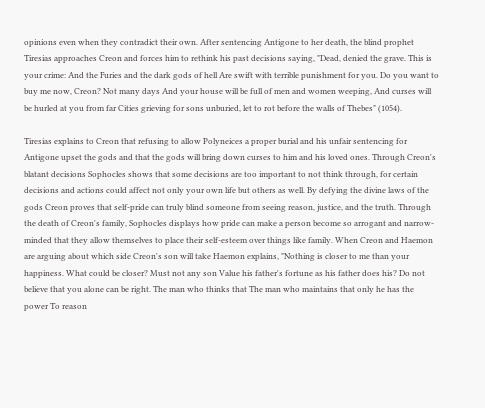opinions even when they contradict their own. After sentencing Antigone to her death, the blind prophet Tiresias approaches Creon and forces him to rethink his past decisions saying, "Dead, denied the grave. This is your crime: And the Furies and the dark gods of hell Are swift with terrible punishment for you. Do you want to buy me now, Creon? Not many days And your house will be full of men and women weeping, And curses will be hurled at you from far Cities grieving for sons unburied, let to rot before the walls of Thebes" (1054).

Tiresias explains to Creon that refusing to allow Polyneices a proper burial and his unfair sentencing for Antigone upset the gods and that the gods will bring down curses to him and his loved ones. Through Creon's blatant decisions Sophocles shows that some decisions are too important to not think through, for certain decisions and actions could affect not only your own life but others as well. By defying the divine laws of the gods Creon proves that self-pride can truly blind someone from seeing reason, justice, and the truth. Through the death of Creon's family, Sophocles displays how pride can make a person become so arrogant and narrow-minded that they allow themselves to place their self-esteem over things like family. When Creon and Haemon are arguing about which side Creon's son will take Haemon explains, "Nothing is closer to me than your happiness. What could be closer? Must not any son Value his father's fortune as his father does his? Do not believe that you alone can be right. The man who thinks that The man who maintains that only he has the power To reason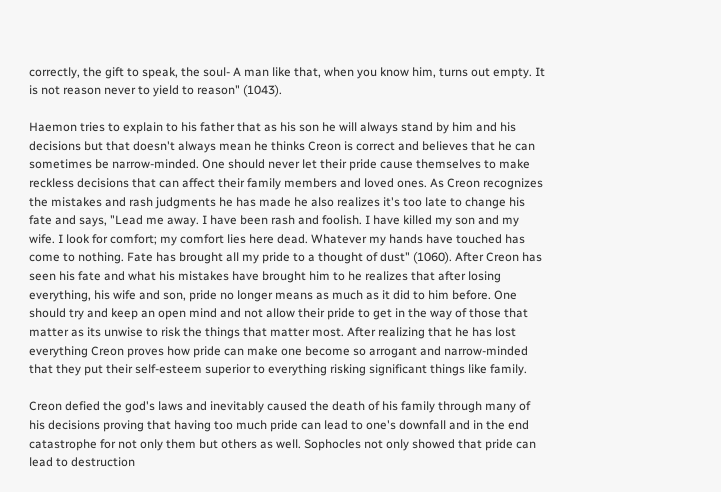correctly, the gift to speak, the soul- A man like that, when you know him, turns out empty. It is not reason never to yield to reason" (1043).

Haemon tries to explain to his father that as his son he will always stand by him and his decisions but that doesn't always mean he thinks Creon is correct and believes that he can sometimes be narrow-minded. One should never let their pride cause themselves to make reckless decisions that can affect their family members and loved ones. As Creon recognizes the mistakes and rash judgments he has made he also realizes it's too late to change his fate and says, "Lead me away. I have been rash and foolish. I have killed my son and my wife. I look for comfort; my comfort lies here dead. Whatever my hands have touched has come to nothing. Fate has brought all my pride to a thought of dust" (1060). After Creon has seen his fate and what his mistakes have brought him to he realizes that after losing everything, his wife and son, pride no longer means as much as it did to him before. One should try and keep an open mind and not allow their pride to get in the way of those that matter as its unwise to risk the things that matter most. After realizing that he has lost everything Creon proves how pride can make one become so arrogant and narrow-minded that they put their self-esteem superior to everything risking significant things like family.

Creon defied the god's laws and inevitably caused the death of his family through many of his decisions proving that having too much pride can lead to one's downfall and in the end catastrophe for not only them but others as well. Sophocles not only showed that pride can lead to destruction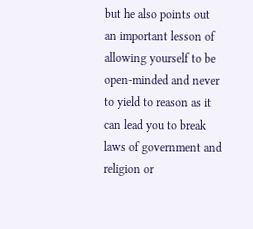but he also points out an important lesson of allowing yourself to be open-minded and never to yield to reason as it can lead you to break laws of government and religion or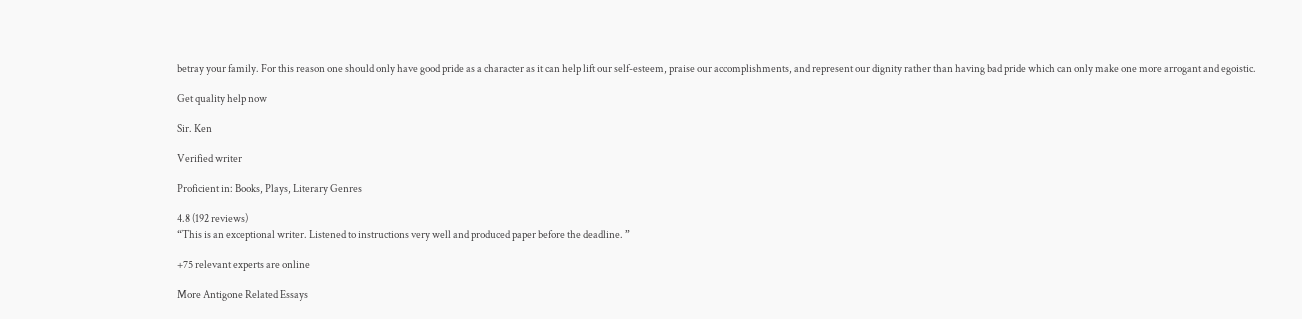betray your family. For this reason one should only have good pride as a character as it can help lift our self-esteem, praise our accomplishments, and represent our dignity rather than having bad pride which can only make one more arrogant and egoistic.

Get quality help now

Sir. Ken

Verified writer

Proficient in: Books, Plays, Literary Genres

4.8 (192 reviews)
“This is an exceptional writer. Listened to instructions very well and produced paper before the deadline. ”

+75 relevant experts are online

More Antigone Related Essays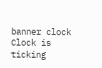banner clock
Clock is ticking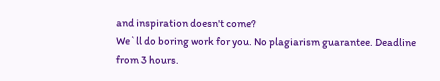and inspiration doesn't come?
We`ll do boring work for you. No plagiarism guarantee. Deadline from 3 hours.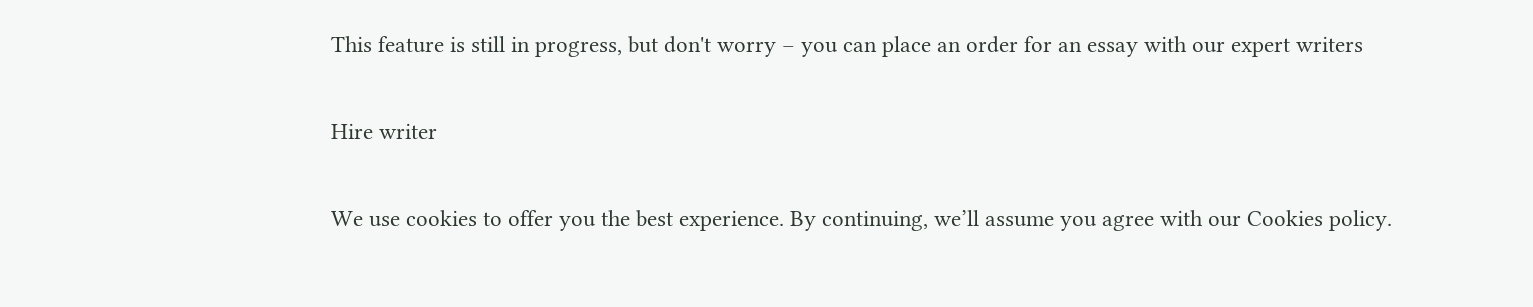This feature is still in progress, but don't worry – you can place an order for an essay with our expert writers

Hire writer

We use cookies to offer you the best experience. By continuing, we’ll assume you agree with our Cookies policy.